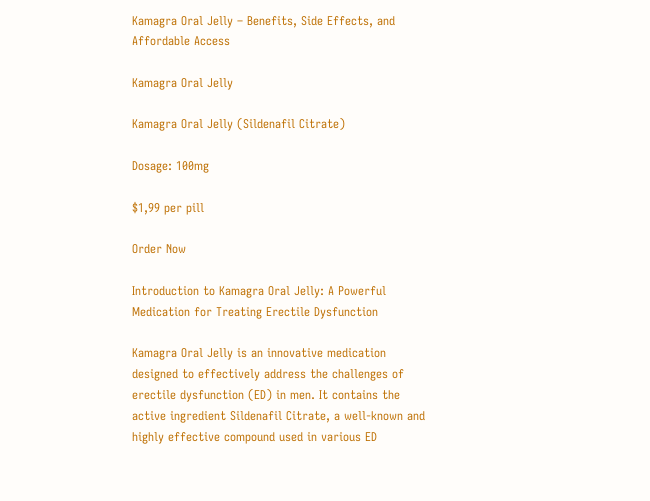Kamagra Oral Jelly – Benefits, Side Effects, and Affordable Access

Kamagra Oral Jelly

Kamagra Oral Jelly (Sildenafil Citrate)

Dosage: 100mg

$1,99 per pill

Order Now

Introduction to Kamagra Oral Jelly: A Powerful Medication for Treating Erectile Dysfunction

Kamagra Oral Jelly is an innovative medication designed to effectively address the challenges of erectile dysfunction (ED) in men. It contains the active ingredient Sildenafil Citrate, a well-known and highly effective compound used in various ED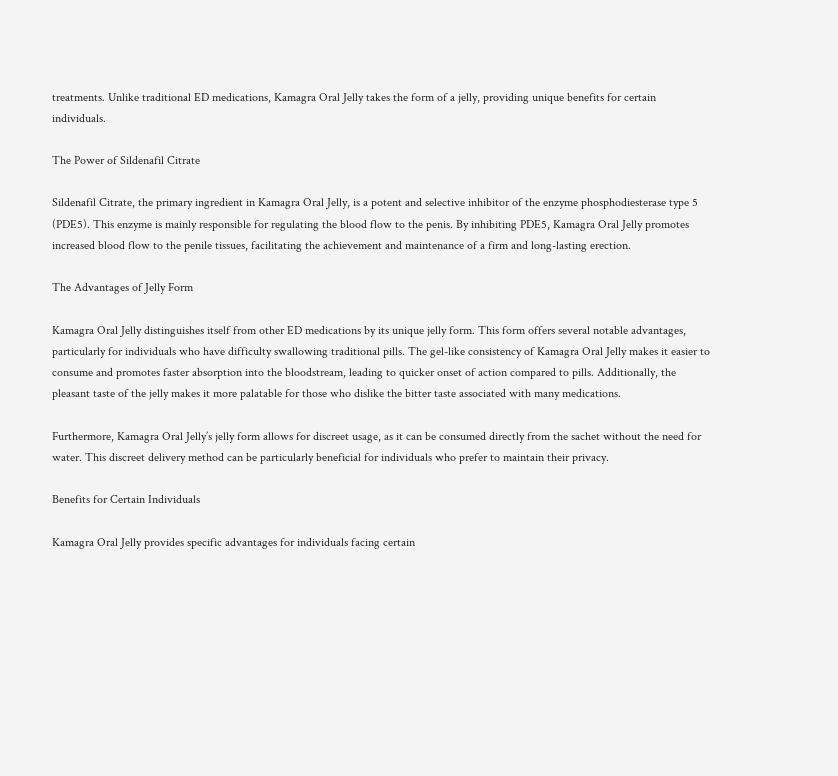treatments. Unlike traditional ED medications, Kamagra Oral Jelly takes the form of a jelly, providing unique benefits for certain individuals.

The Power of Sildenafil Citrate

Sildenafil Citrate, the primary ingredient in Kamagra Oral Jelly, is a potent and selective inhibitor of the enzyme phosphodiesterase type 5 (PDE5). This enzyme is mainly responsible for regulating the blood flow to the penis. By inhibiting PDE5, Kamagra Oral Jelly promotes increased blood flow to the penile tissues, facilitating the achievement and maintenance of a firm and long-lasting erection.

The Advantages of Jelly Form

Kamagra Oral Jelly distinguishes itself from other ED medications by its unique jelly form. This form offers several notable advantages, particularly for individuals who have difficulty swallowing traditional pills. The gel-like consistency of Kamagra Oral Jelly makes it easier to consume and promotes faster absorption into the bloodstream, leading to quicker onset of action compared to pills. Additionally, the pleasant taste of the jelly makes it more palatable for those who dislike the bitter taste associated with many medications.

Furthermore, Kamagra Oral Jelly’s jelly form allows for discreet usage, as it can be consumed directly from the sachet without the need for water. This discreet delivery method can be particularly beneficial for individuals who prefer to maintain their privacy.

Benefits for Certain Individuals

Kamagra Oral Jelly provides specific advantages for individuals facing certain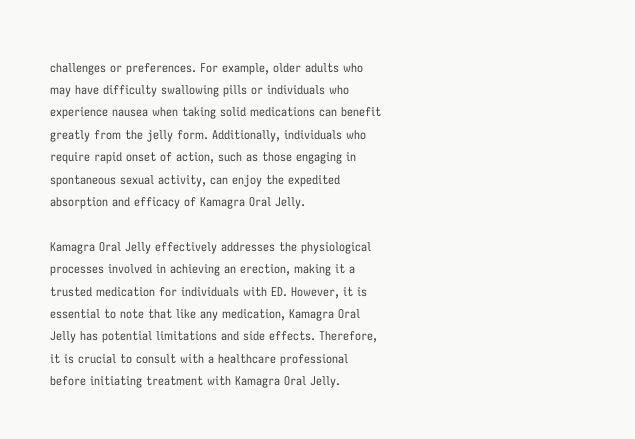challenges or preferences. For example, older adults who may have difficulty swallowing pills or individuals who experience nausea when taking solid medications can benefit greatly from the jelly form. Additionally, individuals who require rapid onset of action, such as those engaging in spontaneous sexual activity, can enjoy the expedited absorption and efficacy of Kamagra Oral Jelly.

Kamagra Oral Jelly effectively addresses the physiological processes involved in achieving an erection, making it a trusted medication for individuals with ED. However, it is essential to note that like any medication, Kamagra Oral Jelly has potential limitations and side effects. Therefore, it is crucial to consult with a healthcare professional before initiating treatment with Kamagra Oral Jelly.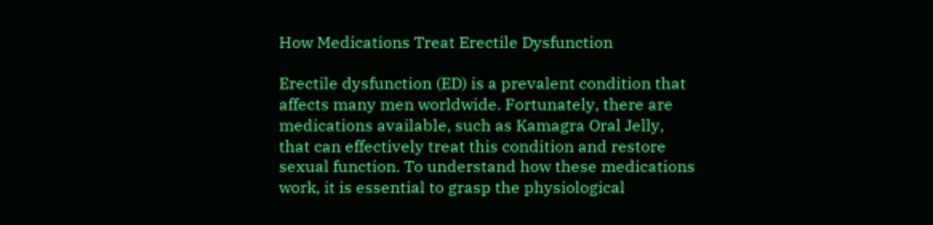How Medications Treat Erectile Dysfunction

Erectile dysfunction (ED) is a prevalent condition that affects many men worldwide. Fortunately, there are medications available, such as Kamagra Oral Jelly, that can effectively treat this condition and restore sexual function. To understand how these medications work, it is essential to grasp the physiological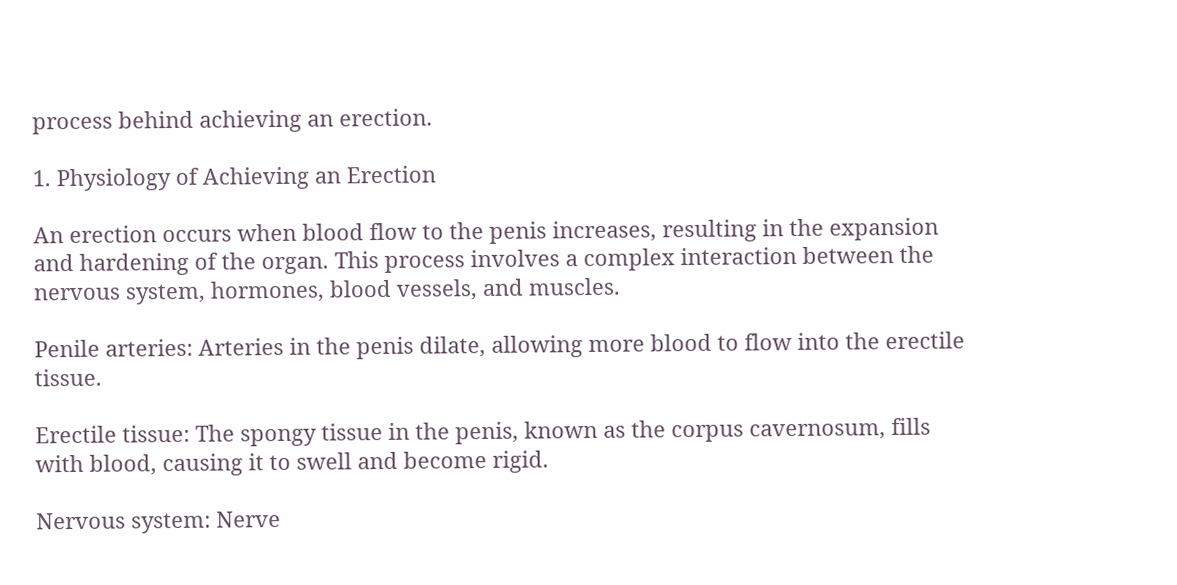process behind achieving an erection.

1. Physiology of Achieving an Erection

An erection occurs when blood flow to the penis increases, resulting in the expansion and hardening of the organ. This process involves a complex interaction between the nervous system, hormones, blood vessels, and muscles.

Penile arteries: Arteries in the penis dilate, allowing more blood to flow into the erectile tissue.

Erectile tissue: The spongy tissue in the penis, known as the corpus cavernosum, fills with blood, causing it to swell and become rigid.

Nervous system: Nerve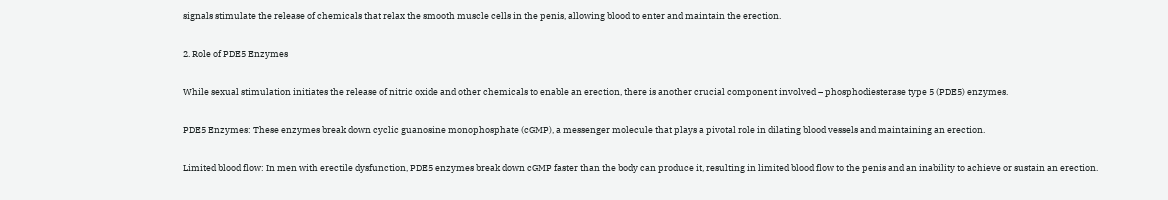signals stimulate the release of chemicals that relax the smooth muscle cells in the penis, allowing blood to enter and maintain the erection.

2. Role of PDE5 Enzymes

While sexual stimulation initiates the release of nitric oxide and other chemicals to enable an erection, there is another crucial component involved – phosphodiesterase type 5 (PDE5) enzymes.

PDE5 Enzymes: These enzymes break down cyclic guanosine monophosphate (cGMP), a messenger molecule that plays a pivotal role in dilating blood vessels and maintaining an erection.

Limited blood flow: In men with erectile dysfunction, PDE5 enzymes break down cGMP faster than the body can produce it, resulting in limited blood flow to the penis and an inability to achieve or sustain an erection.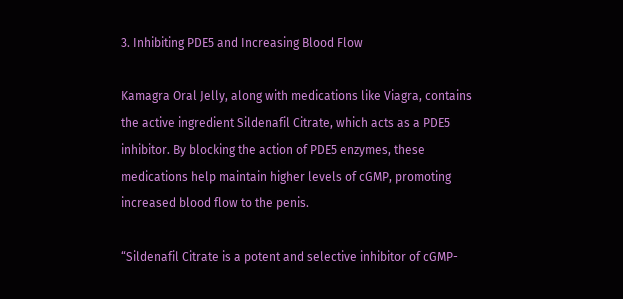3. Inhibiting PDE5 and Increasing Blood Flow

Kamagra Oral Jelly, along with medications like Viagra, contains the active ingredient Sildenafil Citrate, which acts as a PDE5 inhibitor. By blocking the action of PDE5 enzymes, these medications help maintain higher levels of cGMP, promoting increased blood flow to the penis.

“Sildenafil Citrate is a potent and selective inhibitor of cGMP-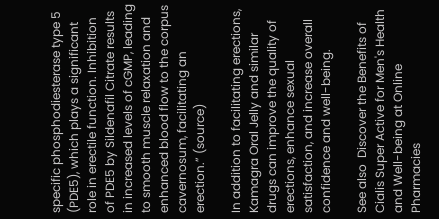specific phosphodiesterase type 5 (PDE5), which plays a significant role in erectile function. Inhibition of PDE5 by Sildenafil Citrate results in increased levels of cGMP, leading to smooth muscle relaxation and enhanced blood flow to the corpus cavernosum, facilitating an erection.” (source)

In addition to facilitating erections, Kamagra Oral Jelly and similar drugs can improve the quality of erections, enhance sexual satisfaction, and increase overall confidence and well-being.

See also  Discover the Benefits of Cialis Super Active for Men's Health and Well-being at Online Pharmacies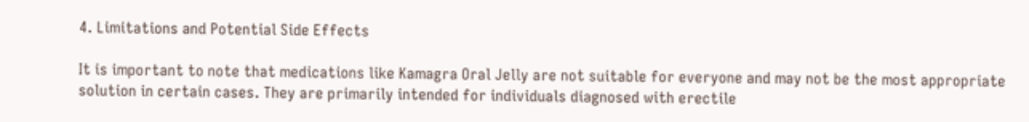4. Limitations and Potential Side Effects

It is important to note that medications like Kamagra Oral Jelly are not suitable for everyone and may not be the most appropriate solution in certain cases. They are primarily intended for individuals diagnosed with erectile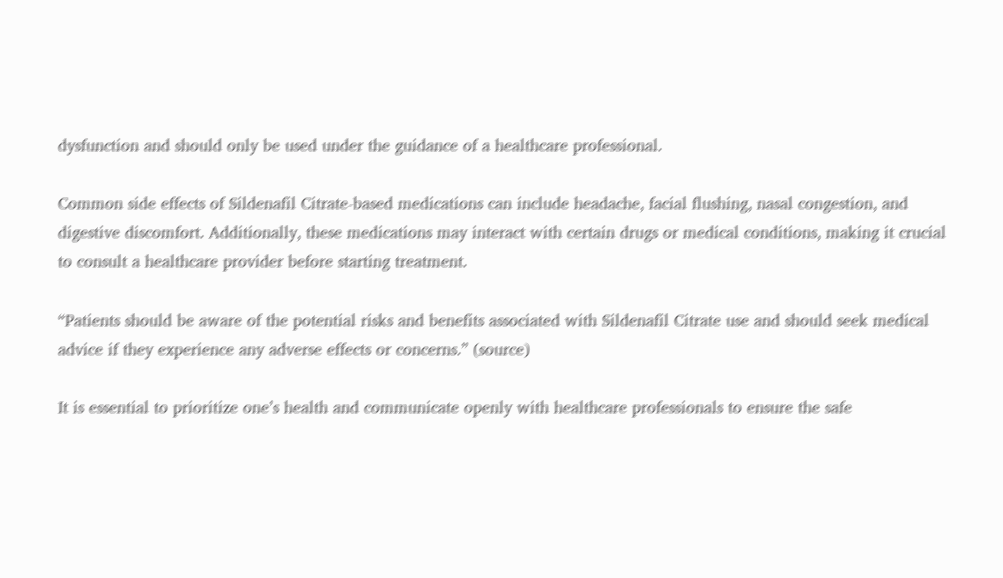dysfunction and should only be used under the guidance of a healthcare professional.

Common side effects of Sildenafil Citrate-based medications can include headache, facial flushing, nasal congestion, and digestive discomfort. Additionally, these medications may interact with certain drugs or medical conditions, making it crucial to consult a healthcare provider before starting treatment.

“Patients should be aware of the potential risks and benefits associated with Sildenafil Citrate use and should seek medical advice if they experience any adverse effects or concerns.” (source)

It is essential to prioritize one’s health and communicate openly with healthcare professionals to ensure the safe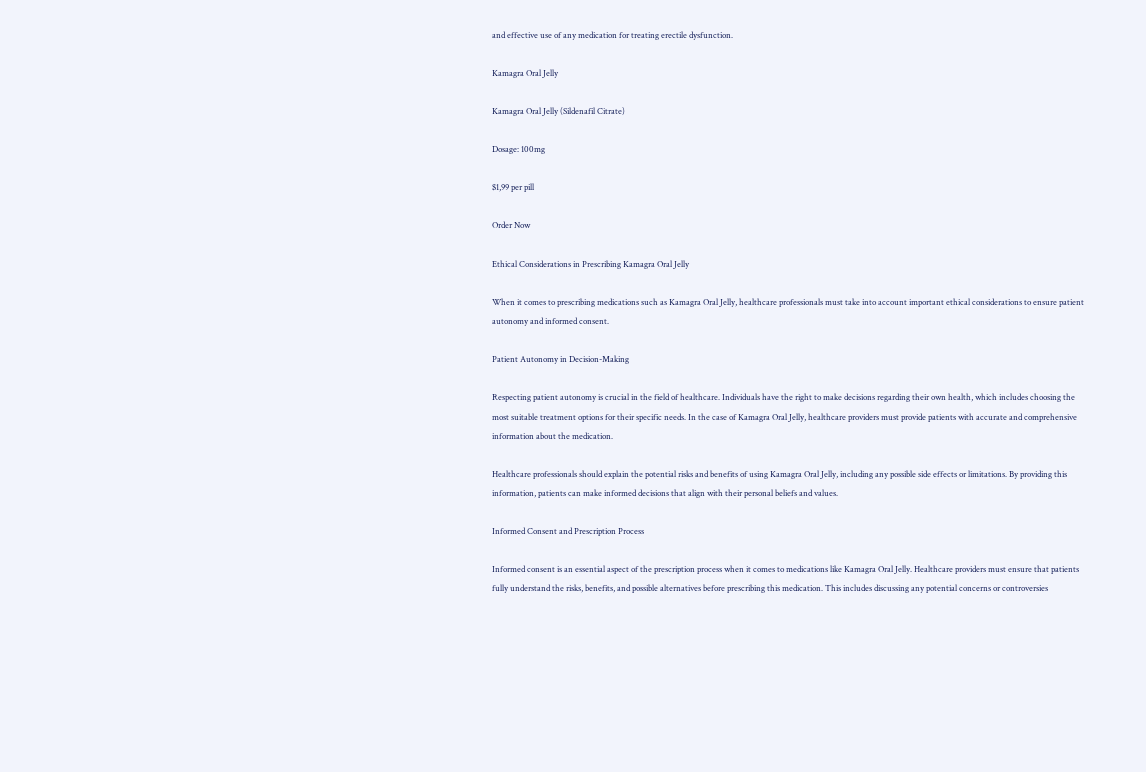and effective use of any medication for treating erectile dysfunction.

Kamagra Oral Jelly

Kamagra Oral Jelly (Sildenafil Citrate)

Dosage: 100mg

$1,99 per pill

Order Now

Ethical Considerations in Prescribing Kamagra Oral Jelly

When it comes to prescribing medications such as Kamagra Oral Jelly, healthcare professionals must take into account important ethical considerations to ensure patient autonomy and informed consent.

Patient Autonomy in Decision-Making

Respecting patient autonomy is crucial in the field of healthcare. Individuals have the right to make decisions regarding their own health, which includes choosing the most suitable treatment options for their specific needs. In the case of Kamagra Oral Jelly, healthcare providers must provide patients with accurate and comprehensive information about the medication.

Healthcare professionals should explain the potential risks and benefits of using Kamagra Oral Jelly, including any possible side effects or limitations. By providing this information, patients can make informed decisions that align with their personal beliefs and values.

Informed Consent and Prescription Process

Informed consent is an essential aspect of the prescription process when it comes to medications like Kamagra Oral Jelly. Healthcare providers must ensure that patients fully understand the risks, benefits, and possible alternatives before prescribing this medication. This includes discussing any potential concerns or controversies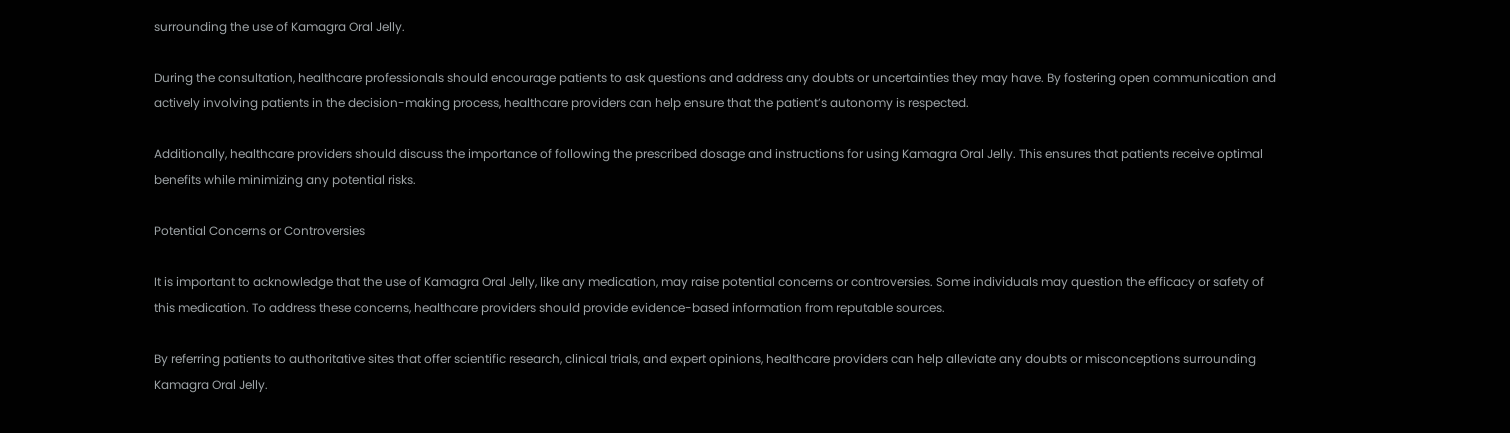surrounding the use of Kamagra Oral Jelly.

During the consultation, healthcare professionals should encourage patients to ask questions and address any doubts or uncertainties they may have. By fostering open communication and actively involving patients in the decision-making process, healthcare providers can help ensure that the patient’s autonomy is respected.

Additionally, healthcare providers should discuss the importance of following the prescribed dosage and instructions for using Kamagra Oral Jelly. This ensures that patients receive optimal benefits while minimizing any potential risks.

Potential Concerns or Controversies

It is important to acknowledge that the use of Kamagra Oral Jelly, like any medication, may raise potential concerns or controversies. Some individuals may question the efficacy or safety of this medication. To address these concerns, healthcare providers should provide evidence-based information from reputable sources.

By referring patients to authoritative sites that offer scientific research, clinical trials, and expert opinions, healthcare providers can help alleviate any doubts or misconceptions surrounding Kamagra Oral Jelly.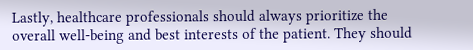Lastly, healthcare professionals should always prioritize the overall well-being and best interests of the patient. They should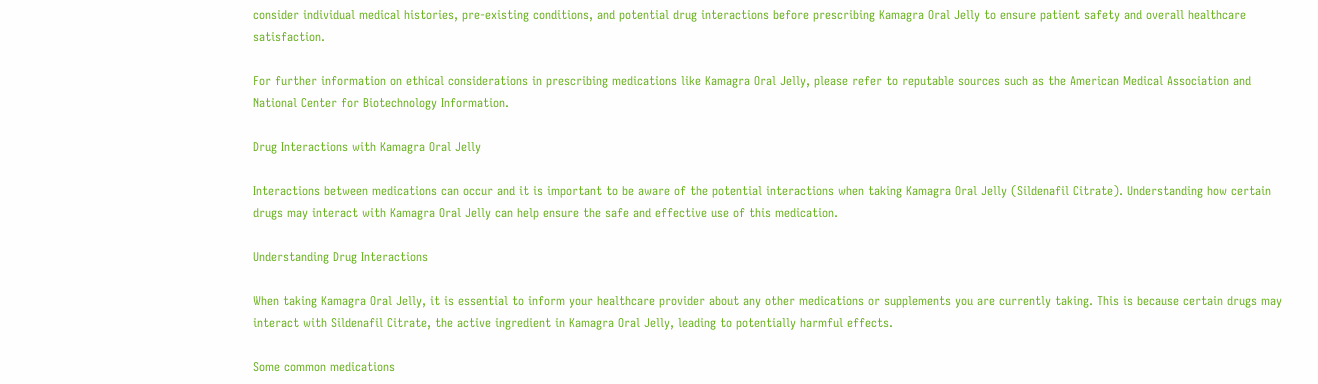consider individual medical histories, pre-existing conditions, and potential drug interactions before prescribing Kamagra Oral Jelly to ensure patient safety and overall healthcare satisfaction.

For further information on ethical considerations in prescribing medications like Kamagra Oral Jelly, please refer to reputable sources such as the American Medical Association and National Center for Biotechnology Information.

Drug Interactions with Kamagra Oral Jelly

Interactions between medications can occur and it is important to be aware of the potential interactions when taking Kamagra Oral Jelly (Sildenafil Citrate). Understanding how certain drugs may interact with Kamagra Oral Jelly can help ensure the safe and effective use of this medication.

Understanding Drug Interactions

When taking Kamagra Oral Jelly, it is essential to inform your healthcare provider about any other medications or supplements you are currently taking. This is because certain drugs may interact with Sildenafil Citrate, the active ingredient in Kamagra Oral Jelly, leading to potentially harmful effects.

Some common medications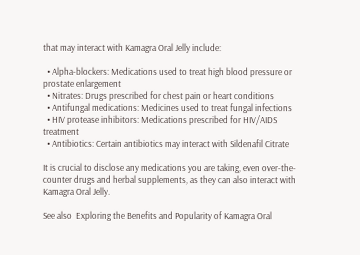that may interact with Kamagra Oral Jelly include:

  • Alpha-blockers: Medications used to treat high blood pressure or prostate enlargement
  • Nitrates: Drugs prescribed for chest pain or heart conditions
  • Antifungal medications: Medicines used to treat fungal infections
  • HIV protease inhibitors: Medications prescribed for HIV/AIDS treatment
  • Antibiotics: Certain antibiotics may interact with Sildenafil Citrate

It is crucial to disclose any medications you are taking, even over-the-counter drugs and herbal supplements, as they can also interact with Kamagra Oral Jelly.

See also  Exploring the Benefits and Popularity of Kamagra Oral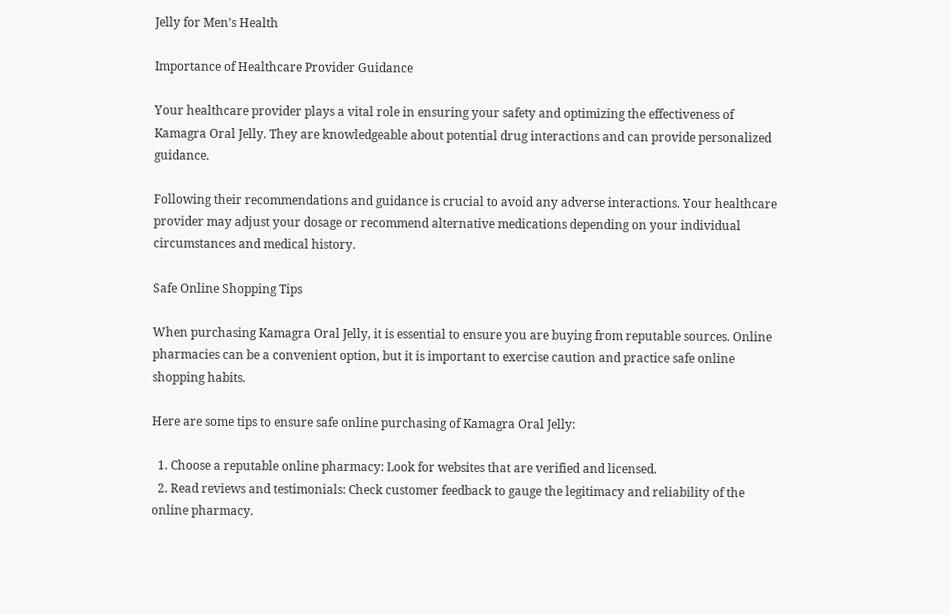Jelly for Men’s Health

Importance of Healthcare Provider Guidance

Your healthcare provider plays a vital role in ensuring your safety and optimizing the effectiveness of Kamagra Oral Jelly. They are knowledgeable about potential drug interactions and can provide personalized guidance.

Following their recommendations and guidance is crucial to avoid any adverse interactions. Your healthcare provider may adjust your dosage or recommend alternative medications depending on your individual circumstances and medical history.

Safe Online Shopping Tips

When purchasing Kamagra Oral Jelly, it is essential to ensure you are buying from reputable sources. Online pharmacies can be a convenient option, but it is important to exercise caution and practice safe online shopping habits.

Here are some tips to ensure safe online purchasing of Kamagra Oral Jelly:

  1. Choose a reputable online pharmacy: Look for websites that are verified and licensed.
  2. Read reviews and testimonials: Check customer feedback to gauge the legitimacy and reliability of the online pharmacy.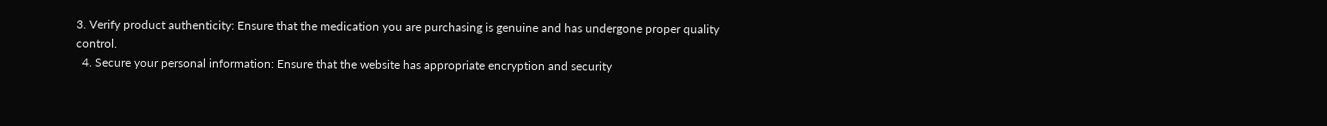3. Verify product authenticity: Ensure that the medication you are purchasing is genuine and has undergone proper quality control.
  4. Secure your personal information: Ensure that the website has appropriate encryption and security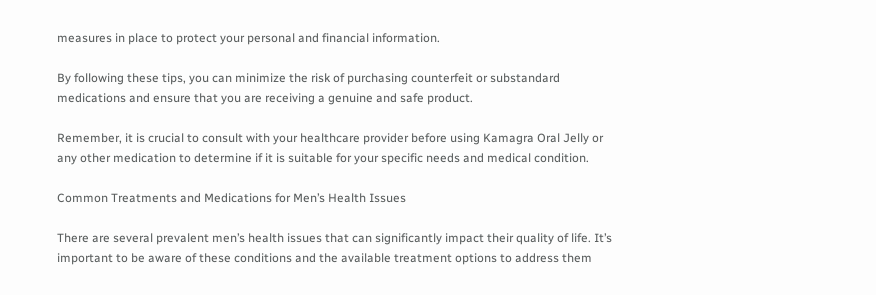measures in place to protect your personal and financial information.

By following these tips, you can minimize the risk of purchasing counterfeit or substandard medications and ensure that you are receiving a genuine and safe product.

Remember, it is crucial to consult with your healthcare provider before using Kamagra Oral Jelly or any other medication to determine if it is suitable for your specific needs and medical condition.

Common Treatments and Medications for Men’s Health Issues

There are several prevalent men’s health issues that can significantly impact their quality of life. It’s important to be aware of these conditions and the available treatment options to address them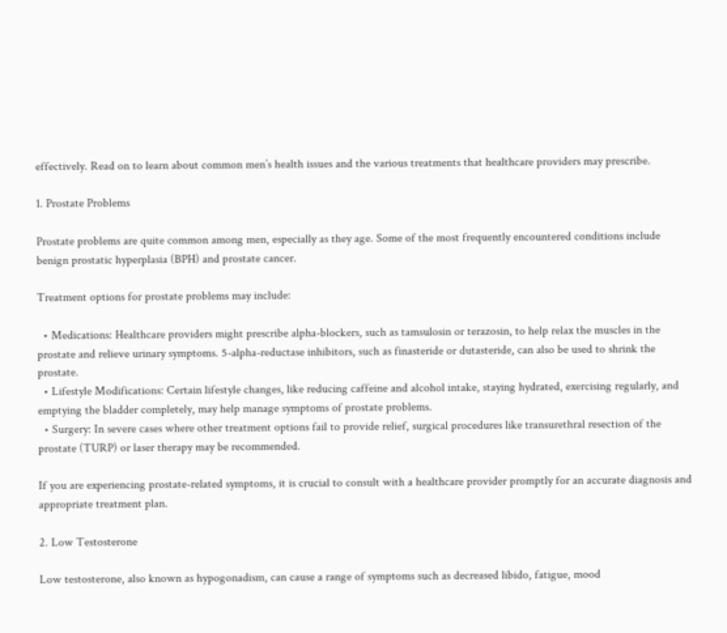effectively. Read on to learn about common men’s health issues and the various treatments that healthcare providers may prescribe.

1. Prostate Problems

Prostate problems are quite common among men, especially as they age. Some of the most frequently encountered conditions include benign prostatic hyperplasia (BPH) and prostate cancer.

Treatment options for prostate problems may include:

  • Medications: Healthcare providers might prescribe alpha-blockers, such as tamsulosin or terazosin, to help relax the muscles in the prostate and relieve urinary symptoms. 5-alpha-reductase inhibitors, such as finasteride or dutasteride, can also be used to shrink the prostate.
  • Lifestyle Modifications: Certain lifestyle changes, like reducing caffeine and alcohol intake, staying hydrated, exercising regularly, and emptying the bladder completely, may help manage symptoms of prostate problems.
  • Surgery: In severe cases where other treatment options fail to provide relief, surgical procedures like transurethral resection of the prostate (TURP) or laser therapy may be recommended.

If you are experiencing prostate-related symptoms, it is crucial to consult with a healthcare provider promptly for an accurate diagnosis and appropriate treatment plan.

2. Low Testosterone

Low testosterone, also known as hypogonadism, can cause a range of symptoms such as decreased libido, fatigue, mood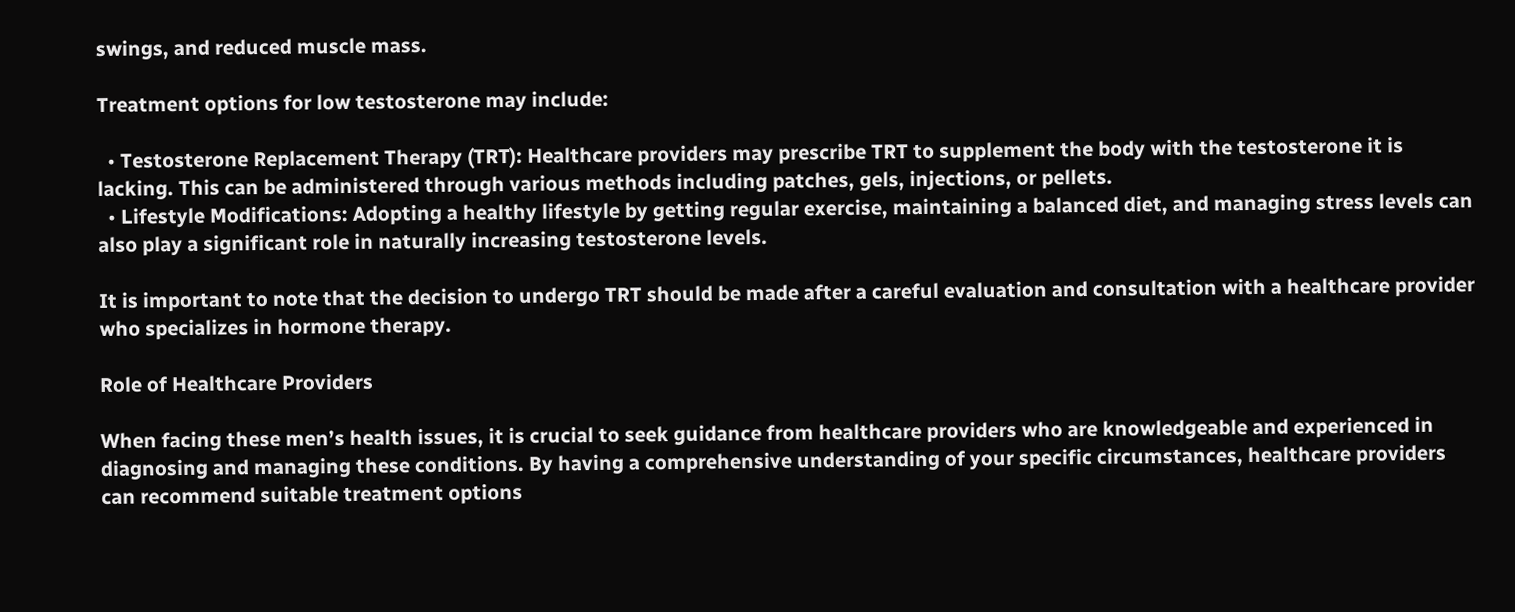swings, and reduced muscle mass.

Treatment options for low testosterone may include:

  • Testosterone Replacement Therapy (TRT): Healthcare providers may prescribe TRT to supplement the body with the testosterone it is lacking. This can be administered through various methods including patches, gels, injections, or pellets.
  • Lifestyle Modifications: Adopting a healthy lifestyle by getting regular exercise, maintaining a balanced diet, and managing stress levels can also play a significant role in naturally increasing testosterone levels.

It is important to note that the decision to undergo TRT should be made after a careful evaluation and consultation with a healthcare provider who specializes in hormone therapy.

Role of Healthcare Providers

When facing these men’s health issues, it is crucial to seek guidance from healthcare providers who are knowledgeable and experienced in diagnosing and managing these conditions. By having a comprehensive understanding of your specific circumstances, healthcare providers can recommend suitable treatment options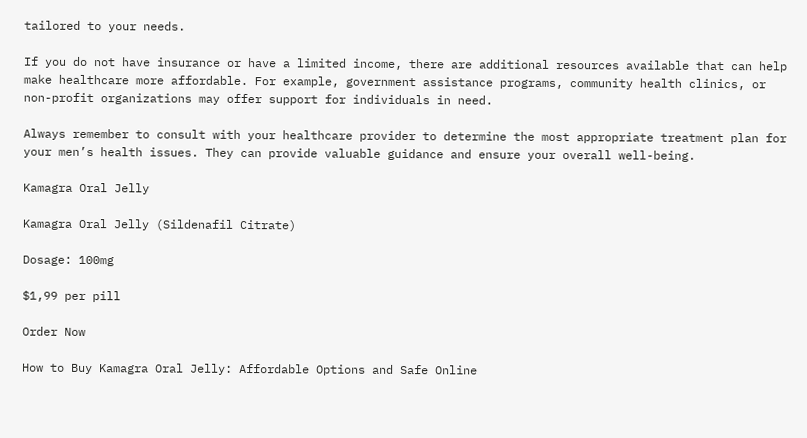tailored to your needs.

If you do not have insurance or have a limited income, there are additional resources available that can help make healthcare more affordable. For example, government assistance programs, community health clinics, or non-profit organizations may offer support for individuals in need.

Always remember to consult with your healthcare provider to determine the most appropriate treatment plan for your men’s health issues. They can provide valuable guidance and ensure your overall well-being.

Kamagra Oral Jelly

Kamagra Oral Jelly (Sildenafil Citrate)

Dosage: 100mg

$1,99 per pill

Order Now

How to Buy Kamagra Oral Jelly: Affordable Options and Safe Online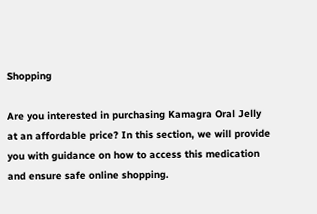Shopping

Are you interested in purchasing Kamagra Oral Jelly at an affordable price? In this section, we will provide you with guidance on how to access this medication and ensure safe online shopping.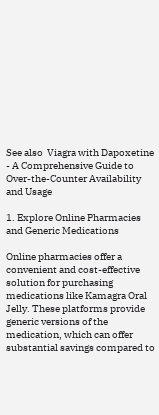See also  Viagra with Dapoxetine - A Comprehensive Guide to Over-the-Counter Availability and Usage

1. Explore Online Pharmacies and Generic Medications

Online pharmacies offer a convenient and cost-effective solution for purchasing medications like Kamagra Oral Jelly. These platforms provide generic versions of the medication, which can offer substantial savings compared to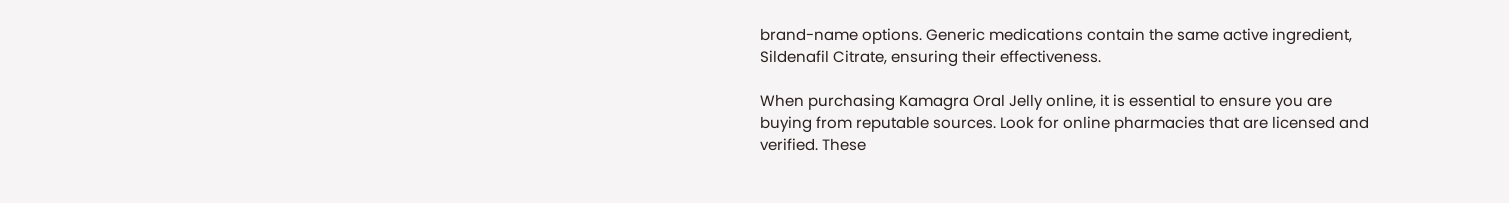brand-name options. Generic medications contain the same active ingredient, Sildenafil Citrate, ensuring their effectiveness.

When purchasing Kamagra Oral Jelly online, it is essential to ensure you are buying from reputable sources. Look for online pharmacies that are licensed and verified. These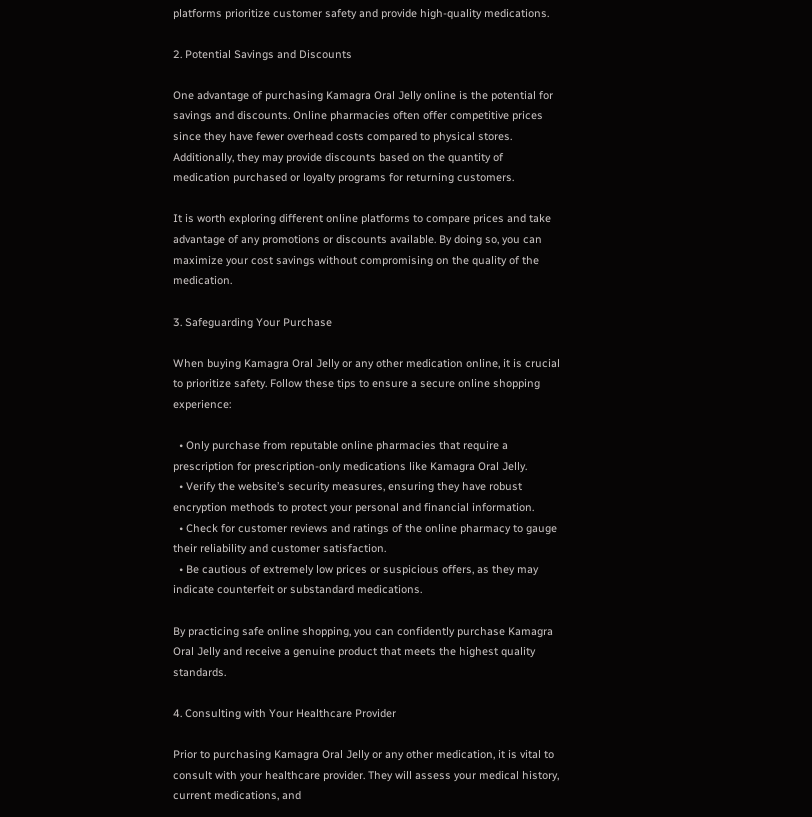platforms prioritize customer safety and provide high-quality medications.

2. Potential Savings and Discounts

One advantage of purchasing Kamagra Oral Jelly online is the potential for savings and discounts. Online pharmacies often offer competitive prices since they have fewer overhead costs compared to physical stores. Additionally, they may provide discounts based on the quantity of medication purchased or loyalty programs for returning customers.

It is worth exploring different online platforms to compare prices and take advantage of any promotions or discounts available. By doing so, you can maximize your cost savings without compromising on the quality of the medication.

3. Safeguarding Your Purchase

When buying Kamagra Oral Jelly or any other medication online, it is crucial to prioritize safety. Follow these tips to ensure a secure online shopping experience:

  • Only purchase from reputable online pharmacies that require a prescription for prescription-only medications like Kamagra Oral Jelly.
  • Verify the website’s security measures, ensuring they have robust encryption methods to protect your personal and financial information.
  • Check for customer reviews and ratings of the online pharmacy to gauge their reliability and customer satisfaction.
  • Be cautious of extremely low prices or suspicious offers, as they may indicate counterfeit or substandard medications.

By practicing safe online shopping, you can confidently purchase Kamagra Oral Jelly and receive a genuine product that meets the highest quality standards.

4. Consulting with Your Healthcare Provider

Prior to purchasing Kamagra Oral Jelly or any other medication, it is vital to consult with your healthcare provider. They will assess your medical history, current medications, and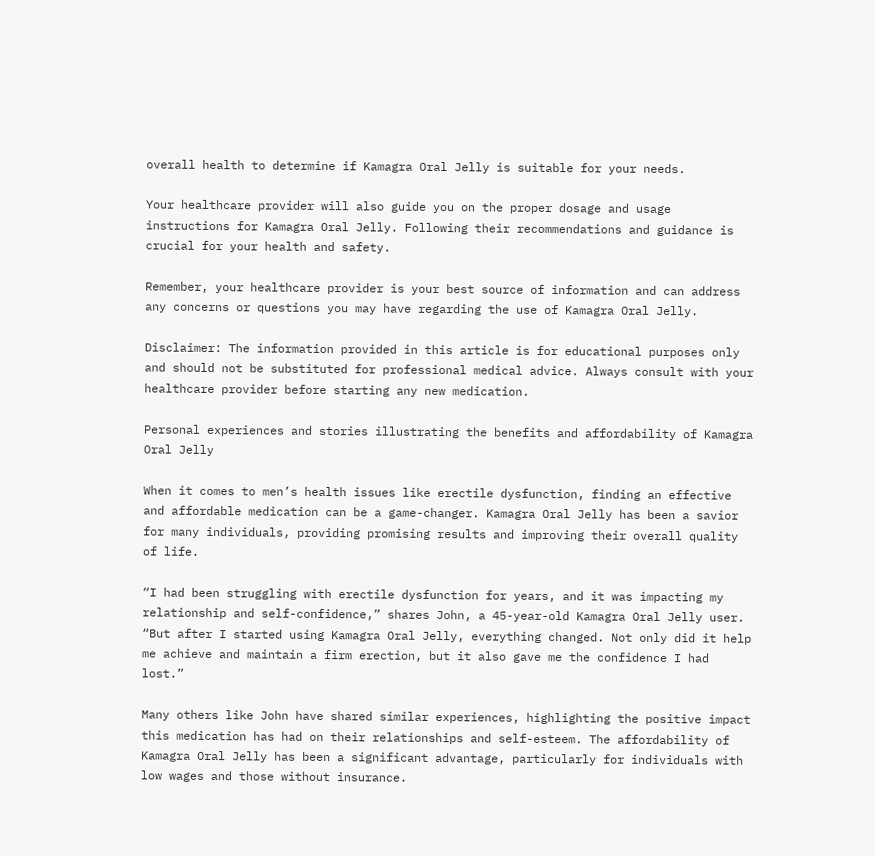overall health to determine if Kamagra Oral Jelly is suitable for your needs.

Your healthcare provider will also guide you on the proper dosage and usage instructions for Kamagra Oral Jelly. Following their recommendations and guidance is crucial for your health and safety.

Remember, your healthcare provider is your best source of information and can address any concerns or questions you may have regarding the use of Kamagra Oral Jelly.

Disclaimer: The information provided in this article is for educational purposes only and should not be substituted for professional medical advice. Always consult with your healthcare provider before starting any new medication.

Personal experiences and stories illustrating the benefits and affordability of Kamagra Oral Jelly

When it comes to men’s health issues like erectile dysfunction, finding an effective and affordable medication can be a game-changer. Kamagra Oral Jelly has been a savior for many individuals, providing promising results and improving their overall quality of life.

“I had been struggling with erectile dysfunction for years, and it was impacting my relationship and self-confidence,” shares John, a 45-year-old Kamagra Oral Jelly user. “But after I started using Kamagra Oral Jelly, everything changed. Not only did it help me achieve and maintain a firm erection, but it also gave me the confidence I had lost.”

Many others like John have shared similar experiences, highlighting the positive impact this medication has had on their relationships and self-esteem. The affordability of Kamagra Oral Jelly has been a significant advantage, particularly for individuals with low wages and those without insurance.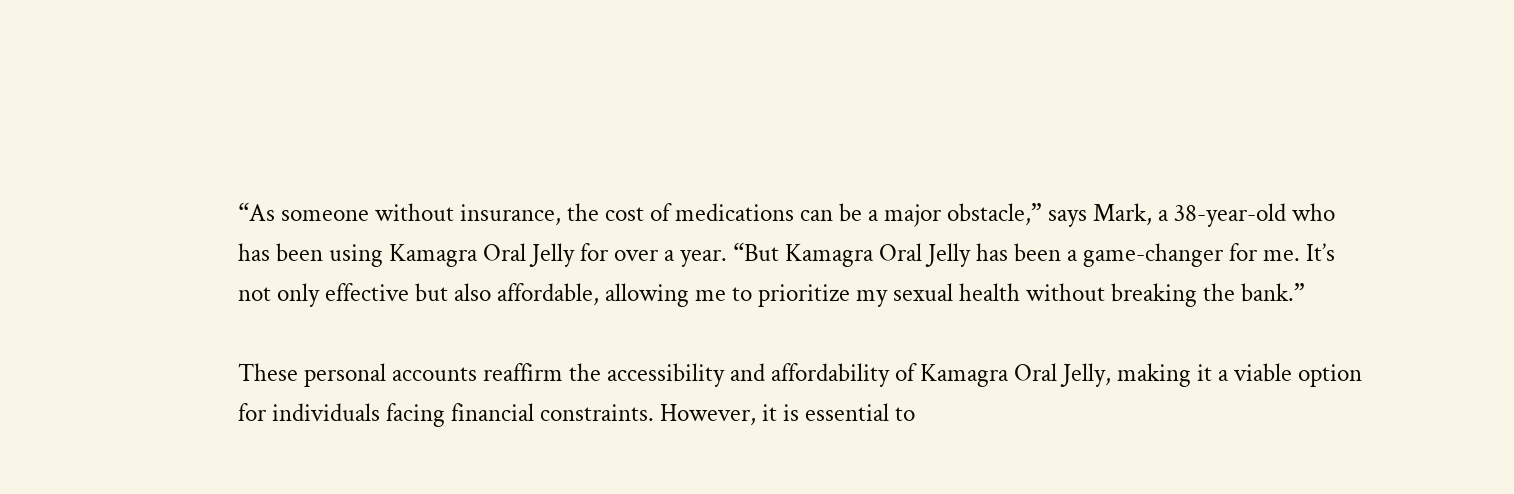“As someone without insurance, the cost of medications can be a major obstacle,” says Mark, a 38-year-old who has been using Kamagra Oral Jelly for over a year. “But Kamagra Oral Jelly has been a game-changer for me. It’s not only effective but also affordable, allowing me to prioritize my sexual health without breaking the bank.”

These personal accounts reaffirm the accessibility and affordability of Kamagra Oral Jelly, making it a viable option for individuals facing financial constraints. However, it is essential to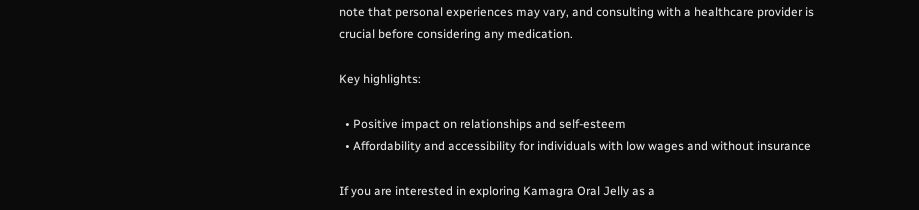note that personal experiences may vary, and consulting with a healthcare provider is crucial before considering any medication.

Key highlights:

  • Positive impact on relationships and self-esteem
  • Affordability and accessibility for individuals with low wages and without insurance

If you are interested in exploring Kamagra Oral Jelly as a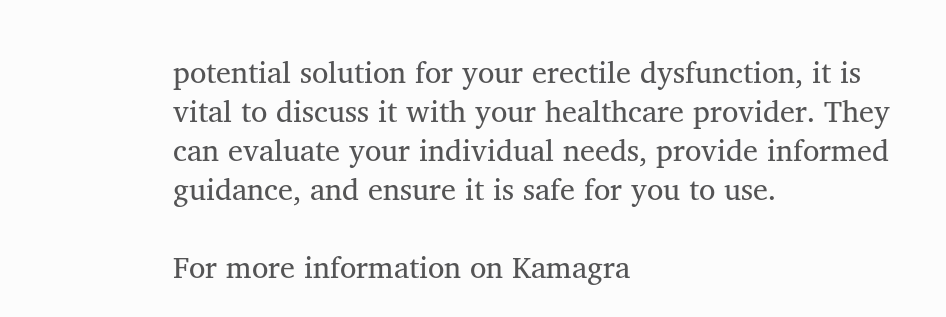potential solution for your erectile dysfunction, it is vital to discuss it with your healthcare provider. They can evaluate your individual needs, provide informed guidance, and ensure it is safe for you to use.

For more information on Kamagra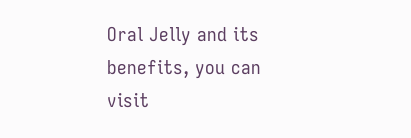Oral Jelly and its benefits, you can visit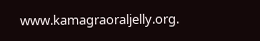www.kamagraoraljelly.org.